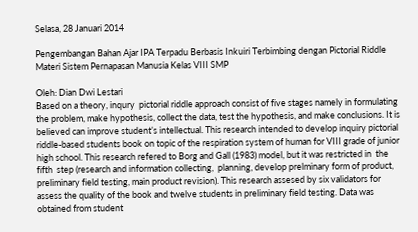Selasa, 28 Januari 2014

Pengembangan Bahan Ajar IPA Terpadu Berbasis Inkuiri Terbimbing dengan Pictorial Riddle Materi Sistem Pernapasan Manusia Kelas VIII SMP

Oleh: Dian Dwi Lestari
Based on a theory, inqury  pictorial riddle approach consist of five stages namely in formulating the problem, make hypothesis, collect the data, test the hypothesis, and make conclusions. It is believed can improve student’s intellectual. This research intended to develop inquiry pictorial riddle-based students book on topic of the respiration system of human for VIII grade of junior high school. This research refered to Borg and Gall (1983) model, but it was restricted in  the  fifth  step (research and information collecting,  planning, develop prelminary form of product, preliminary field testing, main product revision). This research assesed by six validators for assess the quality of the book and twelve students in preliminary field testing. Data was obtained from student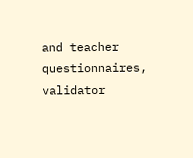and teacher questionnaires, validator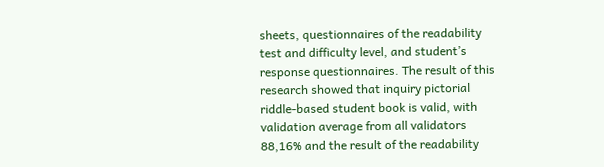sheets, questionnaires of the readability test and difficulty level, and student’s response questionnaires. The result of this research showed that inquiry pictorial riddle-based student book is valid, with validation average from all validators 88,16% and the result of the readability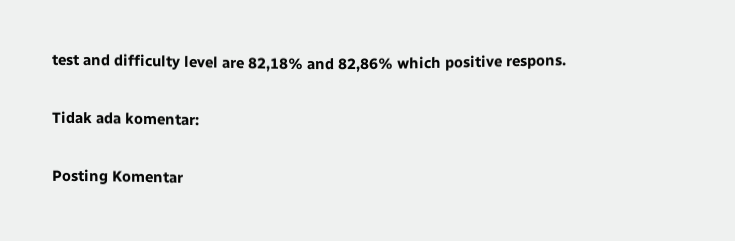test and difficulty level are 82,18% and 82,86% which positive respons.

Tidak ada komentar:

Posting Komentar